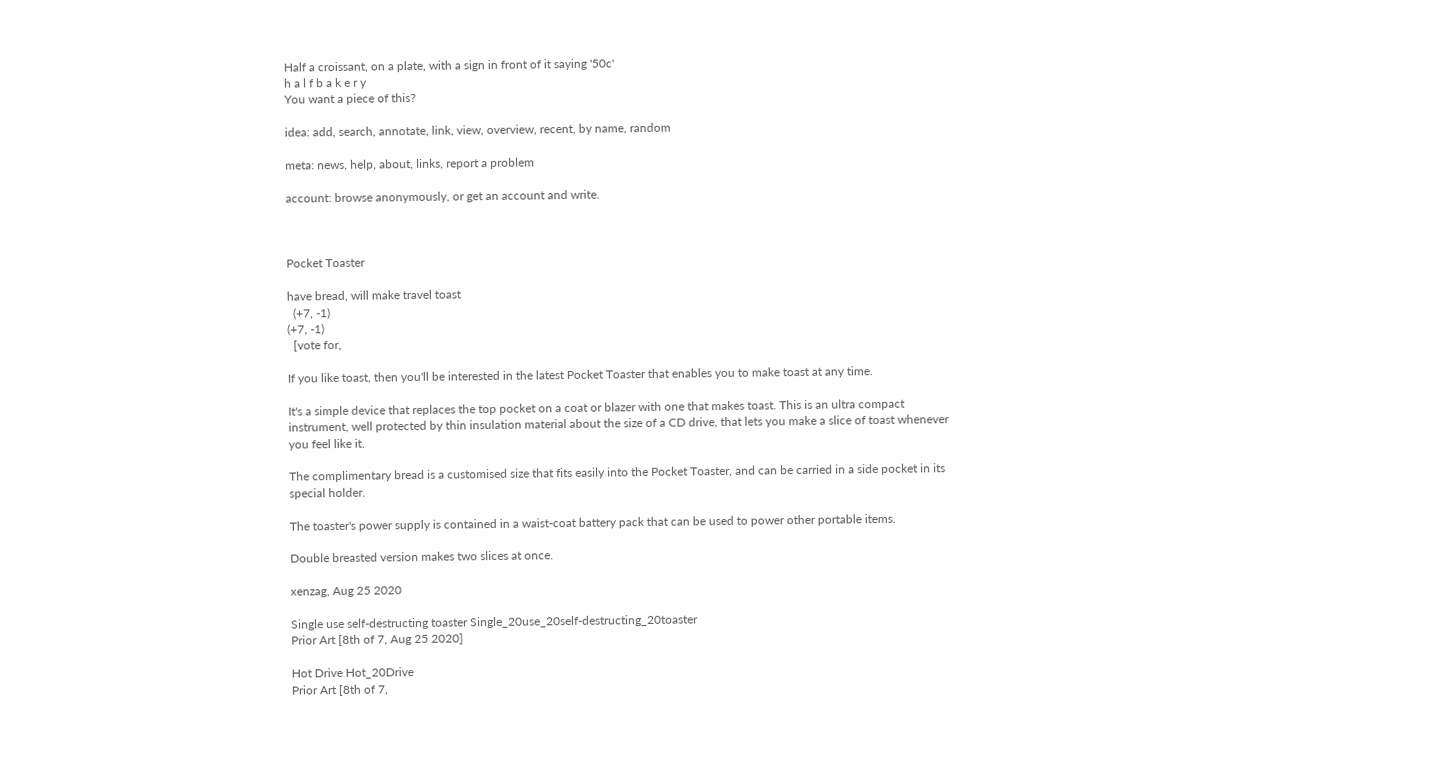Half a croissant, on a plate, with a sign in front of it saying '50c'
h a l f b a k e r y
You want a piece of this?

idea: add, search, annotate, link, view, overview, recent, by name, random

meta: news, help, about, links, report a problem

account: browse anonymously, or get an account and write.



Pocket Toaster

have bread, will make travel toast
  (+7, -1)
(+7, -1)
  [vote for,

If you like toast, then you'll be interested in the latest Pocket Toaster that enables you to make toast at any time.

It's a simple device that replaces the top pocket on a coat or blazer with one that makes toast. This is an ultra compact instrument, well protected by thin insulation material about the size of a CD drive, that lets you make a slice of toast whenever you feel like it.

The complimentary bread is a customised size that fits easily into the Pocket Toaster, and can be carried in a side pocket in its special holder.

The toaster's power supply is contained in a waist-coat battery pack that can be used to power other portable items.

Double breasted version makes two slices at once.

xenzag, Aug 25 2020

Single use self-destructing toaster Single_20use_20self-destructing_20toaster
Prior Art [8th of 7, Aug 25 2020]

Hot Drive Hot_20Drive
Prior Art [8th of 7,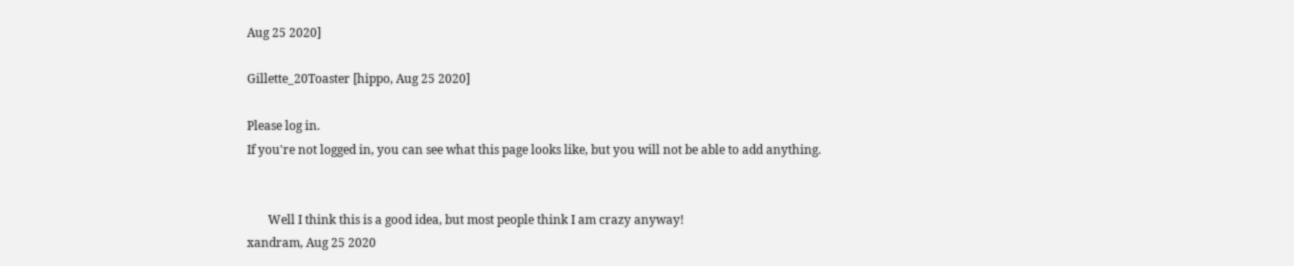Aug 25 2020]

Gillette_20Toaster [hippo, Aug 25 2020]

Please log in.
If you're not logged in, you can see what this page looks like, but you will not be able to add anything.


       Well I think this is a good idea, but most people think I am crazy anyway!
xandram, Aug 25 2020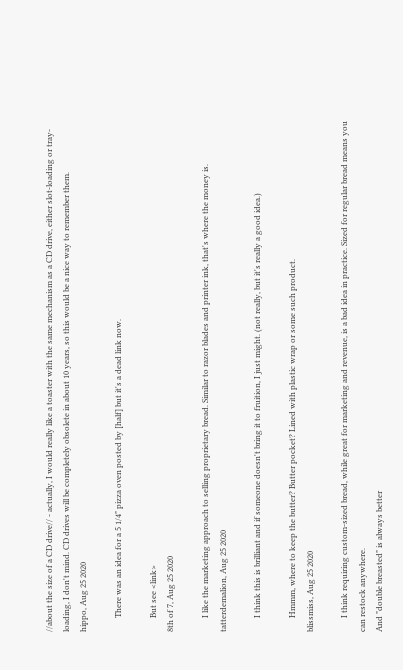//about the size of a CD drive// - actually, I would really like a toaster with the same mechanism as a CD drive, either slot-loading or tray-loading, I don't mind. CD drives will be completely obsolete in about 10 years, so this would be a nice way to remember them.
hippo, Aug 25 2020

       There was an idea for a 5 1/4" pizza oven posted by [half] but it's a dead link now.

       But see <link>
8th of 7, Aug 25 2020

       I like the marketing approach to selling proprietary bread. Similar to razor blades and printer ink, that's where the money is.
tatterdemalion, Aug 25 2020

       I think this is brilliant and if someone doesn't bring it to fruition, I just might. (not really, but it's really a good idea.)

       Hmmm, where to keep the butter? Butter pocket? Lined with plastic wrap or some such product.
blissmiss, Aug 25 2020

       I think requiring custom-sized bread, while great for marketing and revenue, is a bad idea in practice. Sized for regular bread means you can restock anywhere.
And "double breasted" is always better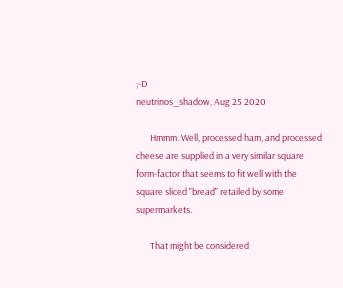;-D
neutrinos_shadow, Aug 25 2020

       Hmmm. Well, processed ham, and processed cheese are supplied in a very similar square form-factor that seems to fit well with the square sliced "bread" retailed by some supermarkets.

       That might be considered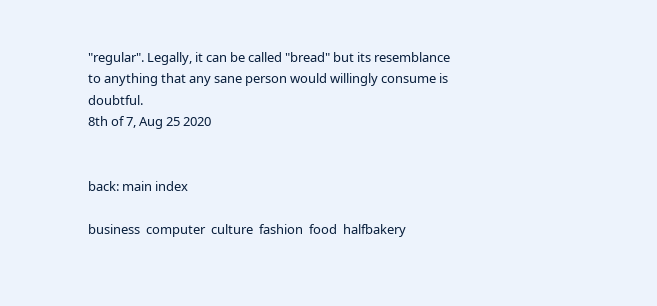"regular". Legally, it can be called "bread" but its resemblance to anything that any sane person would willingly consume is doubtful.
8th of 7, Aug 25 2020


back: main index

business  computer  culture  fashion  food  halfbakery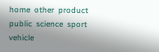home  other  product  public  science  sport  vehicle